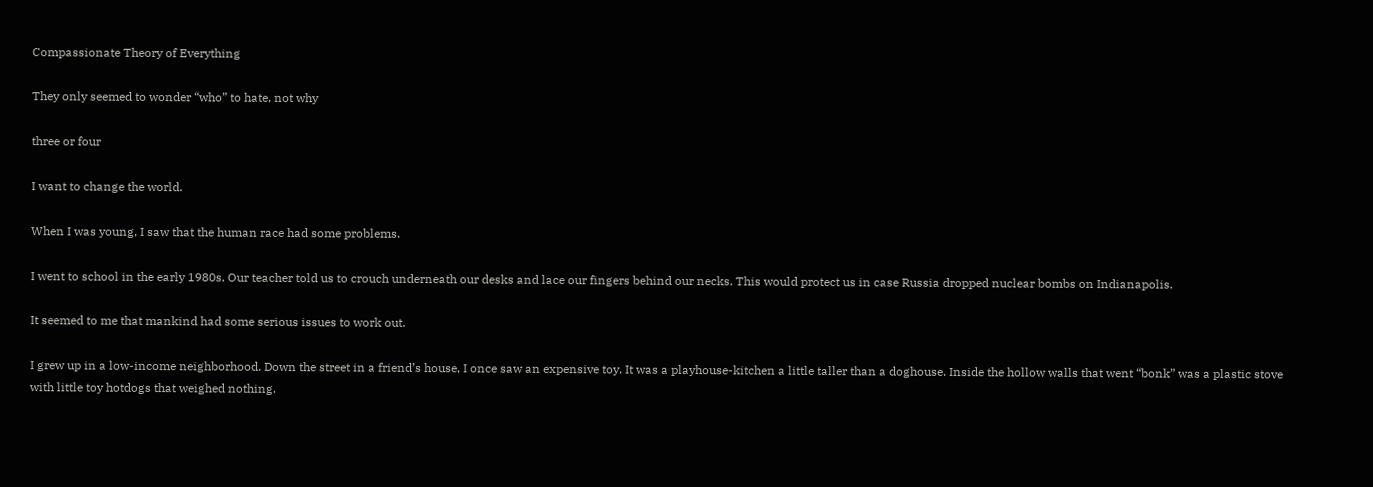Compassionate Theory of Everything

They only seemed to wonder “who” to hate, not why

three or four

I want to change the world.

When I was young, I saw that the human race had some problems.

I went to school in the early 1980s. Our teacher told us to crouch underneath our desks and lace our fingers behind our necks. This would protect us in case Russia dropped nuclear bombs on Indianapolis.

It seemed to me that mankind had some serious issues to work out.

I grew up in a low-income neighborhood. Down the street in a friend’s house, I once saw an expensive toy. It was a playhouse-kitchen a little taller than a doghouse. Inside the hollow walls that went “bonk” was a plastic stove with little toy hotdogs that weighed nothing.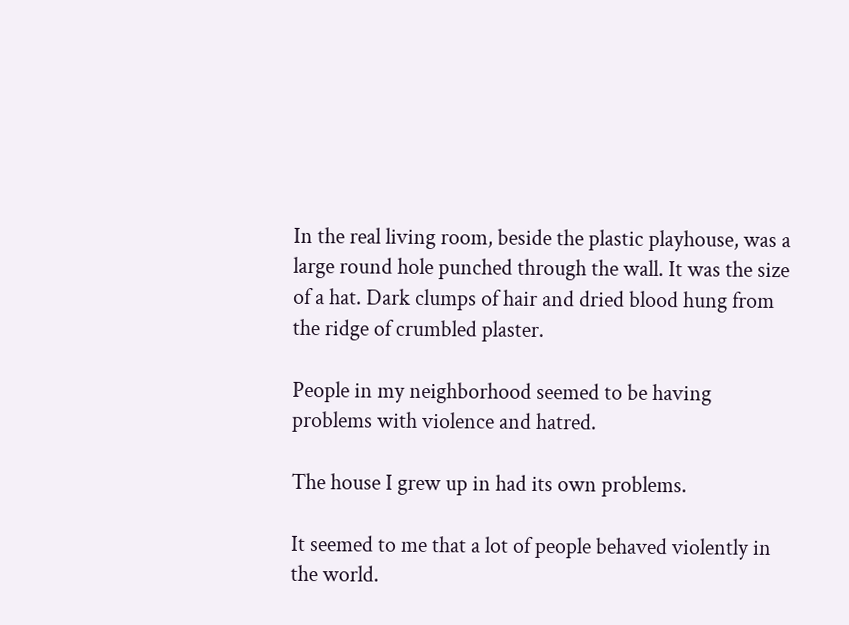In the real living room, beside the plastic playhouse, was a large round hole punched through the wall. It was the size of a hat. Dark clumps of hair and dried blood hung from the ridge of crumbled plaster.

People in my neighborhood seemed to be having problems with violence and hatred.

The house I grew up in had its own problems.

It seemed to me that a lot of people behaved violently in the world.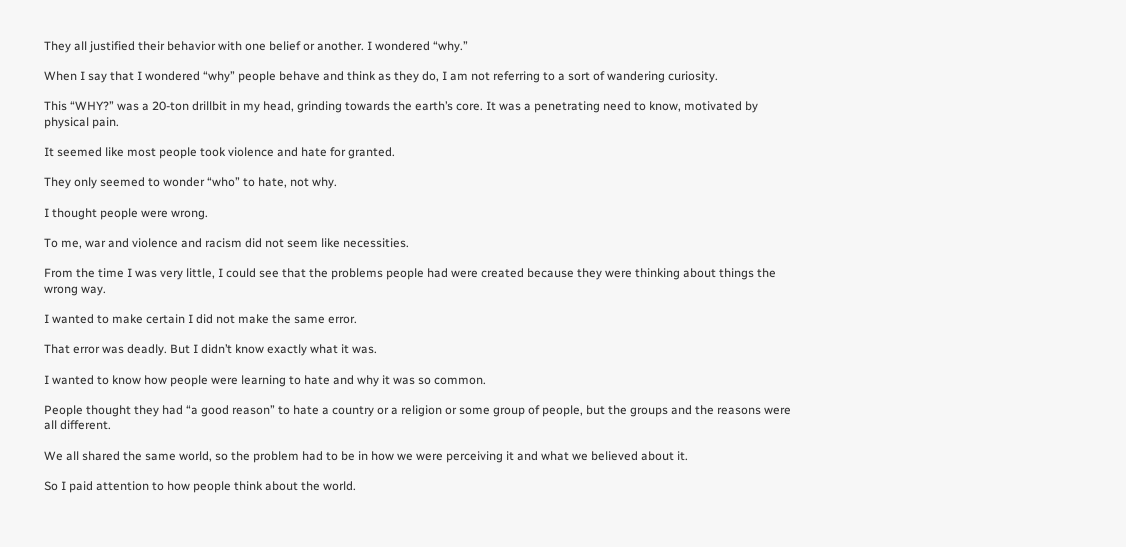They all justified their behavior with one belief or another. I wondered “why.”

When I say that I wondered “why” people behave and think as they do, I am not referring to a sort of wandering curiosity.

This “WHY?” was a 20-ton drillbit in my head, grinding towards the earth’s core. It was a penetrating need to know, motivated by physical pain.

It seemed like most people took violence and hate for granted.

They only seemed to wonder “who” to hate, not why.

I thought people were wrong.

To me, war and violence and racism did not seem like necessities.

From the time I was very little, I could see that the problems people had were created because they were thinking about things the wrong way.

I wanted to make certain I did not make the same error.

That error was deadly. But I didn’t know exactly what it was.

I wanted to know how people were learning to hate and why it was so common.

People thought they had “a good reason” to hate a country or a religion or some group of people, but the groups and the reasons were all different.

We all shared the same world, so the problem had to be in how we were perceiving it and what we believed about it.

So I paid attention to how people think about the world.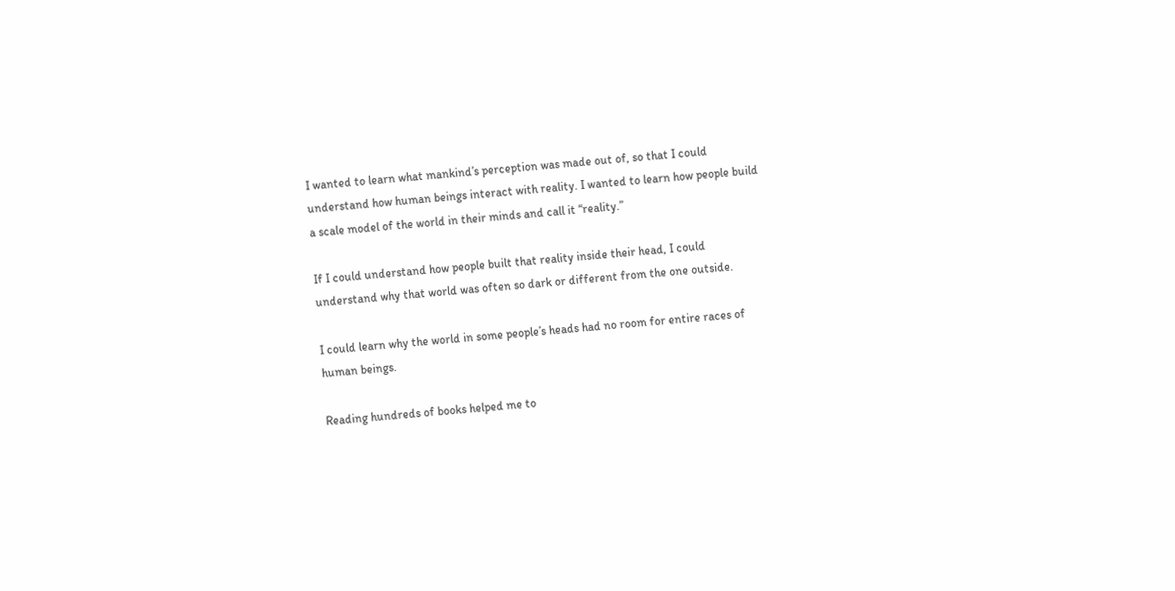I wanted to learn what mankind’s perception was made out of, so that I could understand how human beings interact with reality. I wanted to learn how people build a scale model of the world in their minds and call it “reality.”

If I could understand how people built that reality inside their head, I could understand why that world was often so dark or different from the one outside.

I could learn why the world in some people’s heads had no room for entire races of human beings.

Reading hundreds of books helped me to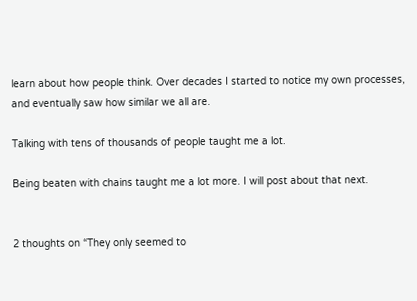learn about how people think. Over decades I started to notice my own processes, and eventually saw how similar we all are.

Talking with tens of thousands of people taught me a lot.

Being beaten with chains taught me a lot more. I will post about that next.


2 thoughts on “They only seemed to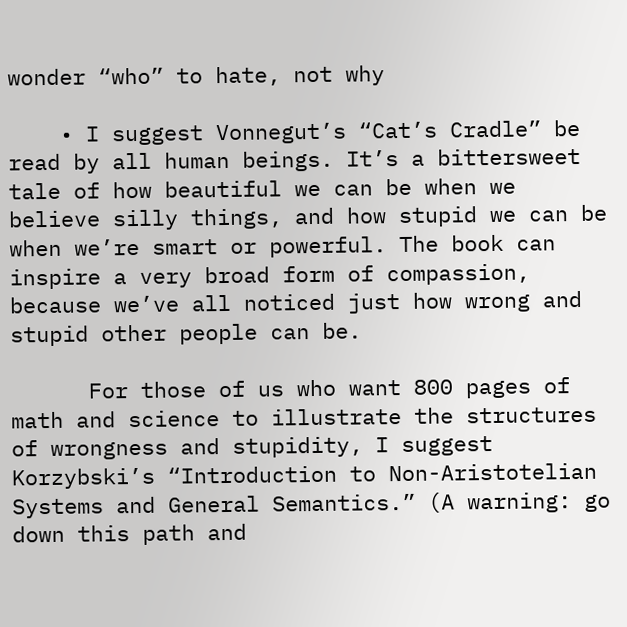wonder “who” to hate, not why

    • I suggest Vonnegut’s “Cat’s Cradle” be read by all human beings. It’s a bittersweet tale of how beautiful we can be when we believe silly things, and how stupid we can be when we’re smart or powerful. The book can inspire a very broad form of compassion, because we’ve all noticed just how wrong and stupid other people can be.

      For those of us who want 800 pages of math and science to illustrate the structures of wrongness and stupidity, I suggest Korzybski’s “Introduction to Non-Aristotelian Systems and General Semantics.” (A warning: go down this path and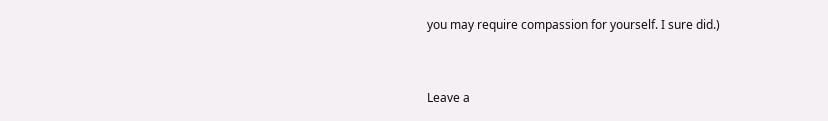you may require compassion for yourself. I sure did.)


Leave a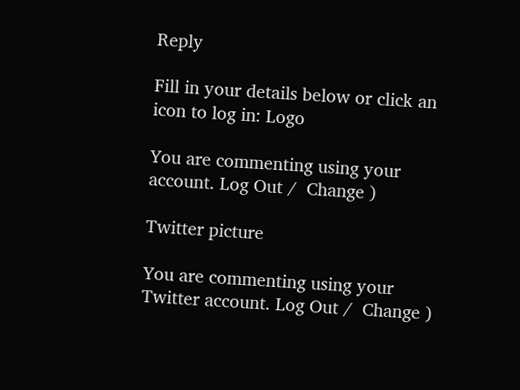Reply

Fill in your details below or click an icon to log in: Logo

You are commenting using your account. Log Out /  Change )

Twitter picture

You are commenting using your Twitter account. Log Out /  Change )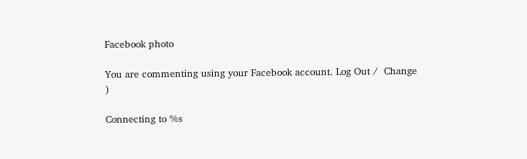Facebook photo

You are commenting using your Facebook account. Log Out /  Change )

Connecting to %s